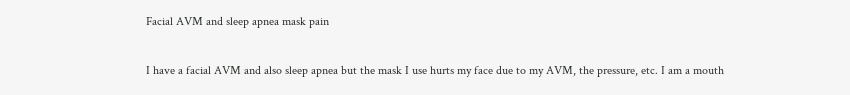Facial AVM and sleep apnea mask pain

I have a facial AVM and also sleep apnea but the mask I use hurts my face due to my AVM, the pressure, etc. I am a mouth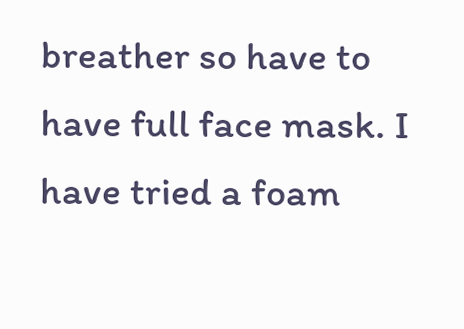breather so have to have full face mask. I have tried a foam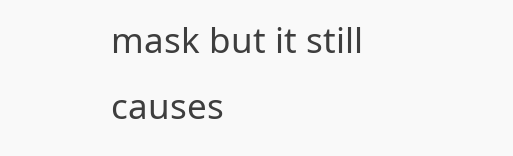mask but it still causes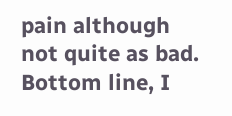pain although not quite as bad. Bottom line, I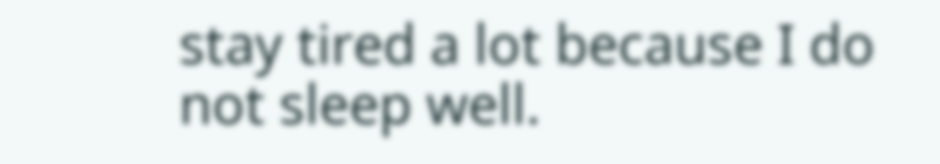stay tired a lot because I do not sleep well.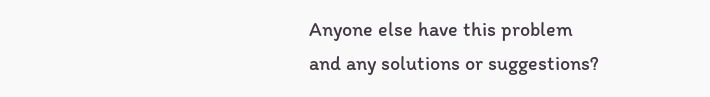Anyone else have this problem and any solutions or suggestions?